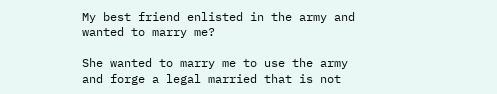My best friend enlisted in the army and wanted to marry me?

She wanted to marry me to use the army and forge a legal married that is not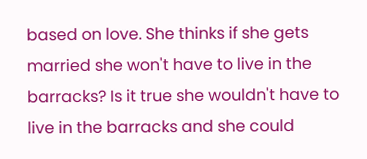based on love. She thinks if she gets married she won't have to live in the barracks? Is it true she wouldn't have to live in the barracks and she could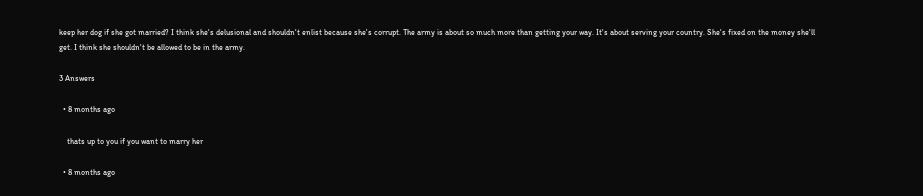keep her dog if she got married? I think she's delusional and shouldn't enlist because she's corrupt. The army is about so much more than getting your way. It's about serving your country. She's fixed on the money she'll get. I think she shouldn't be allowed to be in the army.

3 Answers

  • 8 months ago

    thats up to you if you want to marry her

  • 8 months ago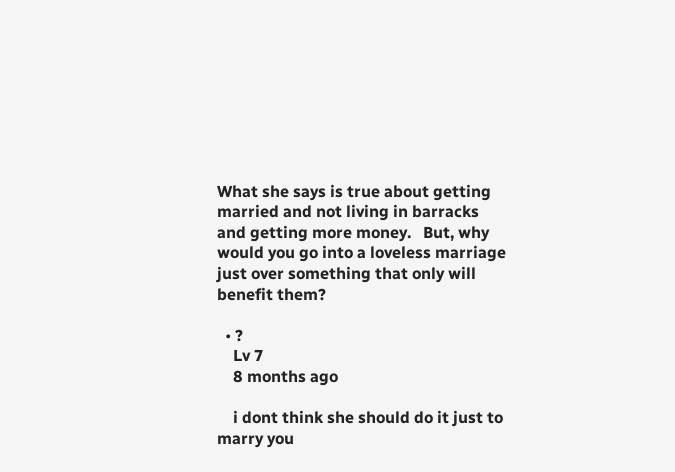What she says is true about getting married and not living in barracks and getting more money.   But, why would you go into a loveless marriage just over something that only will benefit them?

  • ?
    Lv 7
    8 months ago

    i dont think she should do it just to marry you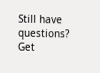Still have questions? Get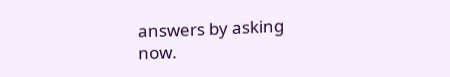answers by asking now.